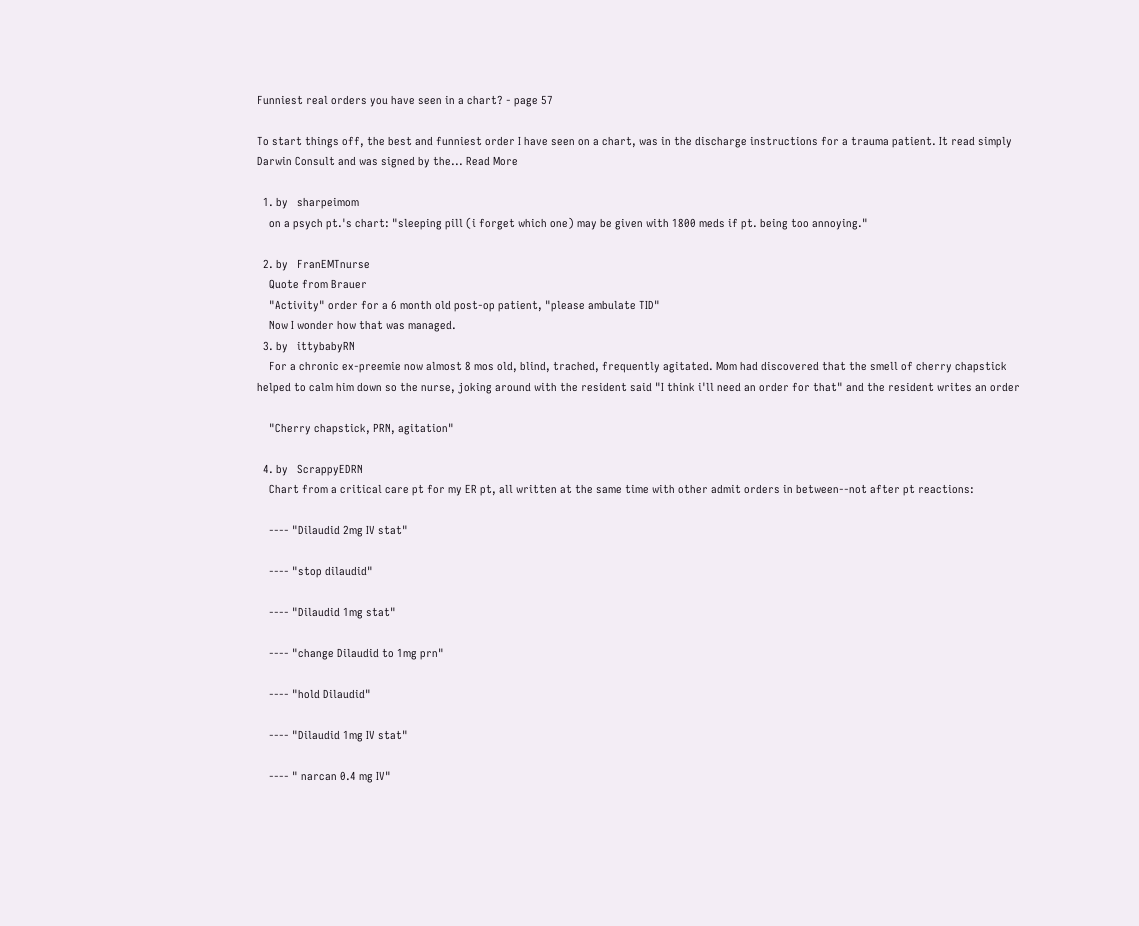Funniest real orders you have seen in a chart? - page 57

To start things off, the best and funniest order I have seen on a chart, was in the discharge instructions for a trauma patient. It read simply Darwin Consult and was signed by the... Read More

  1. by   sharpeimom
    on a psych pt.'s chart: "sleeping pill (i forget which one) may be given with 1800 meds if pt. being too annoying."

  2. by   FranEMTnurse
    Quote from Brauer
    "Activity" order for a 6 month old post-op patient, "please ambulate TID"
    Now I wonder how that was managed.
  3. by   ittybabyRN
    For a chronic ex-preemie now almost 8 mos old, blind, trached, frequently agitated. Mom had discovered that the smell of cherry chapstick helped to calm him down so the nurse, joking around with the resident said "I think i'll need an order for that" and the resident writes an order

    "Cherry chapstick, PRN, agitation"

  4. by   ScrappyEDRN
    Chart from a critical care pt for my ER pt, all written at the same time with other admit orders in between--not after pt reactions:

    ---- "Dilaudid 2mg IV stat"

    ---- "stop dilaudid"

    ---- "Dilaudid 1mg stat"

    ---- "change Dilaudid to 1mg prn"

    ---- "hold Dilaudid"

    ---- "Dilaudid 1mg IV stat"

    ---- " narcan 0.4 mg IV"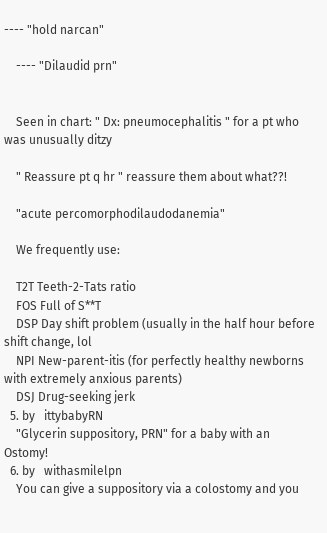---- "hold narcan"

    ---- "Dilaudid prn"


    Seen in chart: " Dx: pneumocephalitis " for a pt who was unusually ditzy

    " Reassure pt q hr " reassure them about what??!

    "acute percomorphodilaudodanemia"

    We frequently use:

    T2T Teeth-2-Tats ratio
    FOS Full of S**T
    DSP Day shift problem (usually in the half hour before shift change, lol
    NPI New-parent-itis (for perfectly healthy newborns with extremely anxious parents)
    DSJ Drug-seeking jerk
  5. by   ittybabyRN
    "Glycerin suppository, PRN" for a baby with an Ostomy!
  6. by   withasmilelpn
    You can give a suppository via a colostomy and you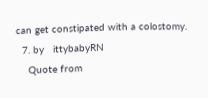can get constipated with a colostomy.
  7. by   ittybabyRN
    Quote from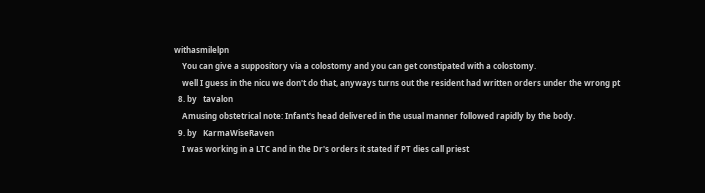withasmilelpn
    You can give a suppository via a colostomy and you can get constipated with a colostomy.
    well I guess in the nicu we don't do that, anyways turns out the resident had written orders under the wrong pt
  8. by   tavalon
    Amusing obstetrical note: Infant's head delivered in the usual manner followed rapidly by the body.
  9. by   KarmaWiseRaven
    I was working in a LTC and in the Dr's orders it stated if PT dies call priest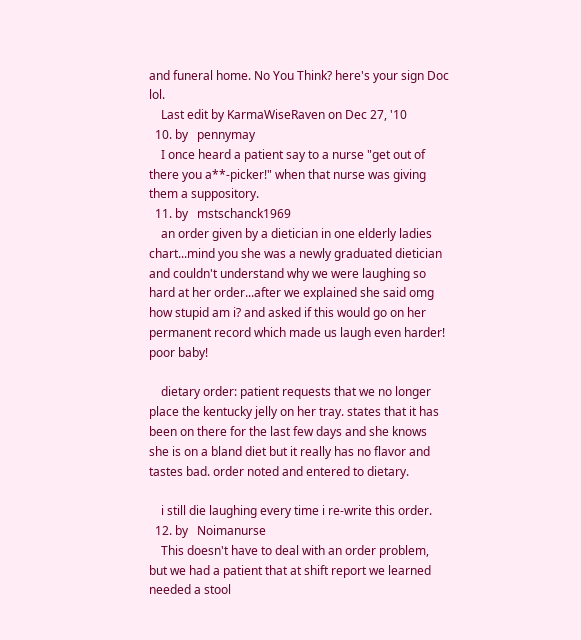and funeral home. No You Think? here's your sign Doc lol.
    Last edit by KarmaWiseRaven on Dec 27, '10
  10. by   pennymay
    I once heard a patient say to a nurse "get out of there you a**-picker!" when that nurse was giving them a suppository.
  11. by   mstschanck1969
    an order given by a dietician in one elderly ladies chart...mind you she was a newly graduated dietician and couldn't understand why we were laughing so hard at her order...after we explained she said omg how stupid am i? and asked if this would go on her permanent record which made us laugh even harder! poor baby!

    dietary order: patient requests that we no longer place the kentucky jelly on her tray. states that it has been on there for the last few days and she knows she is on a bland diet but it really has no flavor and tastes bad. order noted and entered to dietary.

    i still die laughing every time i re-write this order.
  12. by   Noimanurse
    This doesn't have to deal with an order problem, but we had a patient that at shift report we learned needed a stool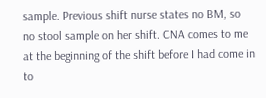sample. Previous shift nurse states no BM, so no stool sample on her shift. CNA comes to me at the beginning of the shift before I had come in to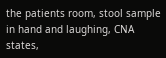the patients room, stool sample in hand and laughing, CNA states,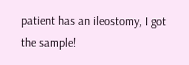patient has an ileostomy, I got the sample!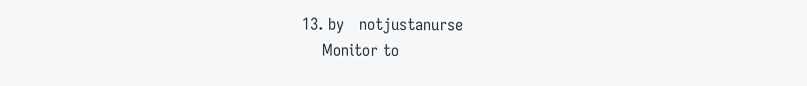13. by   notjustanurse
    Monitor to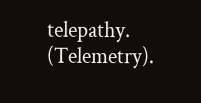telepathy. (Telemetry).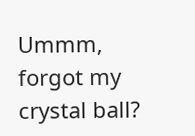Ummm, forgot my crystal ball?